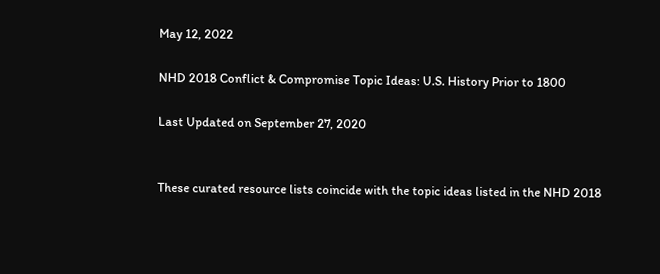May 12, 2022

NHD 2018 Conflict & Compromise Topic Ideas: U.S. History Prior to 1800

Last Updated on September 27, 2020


These curated resource lists coincide with the topic ideas listed in the NHD 2018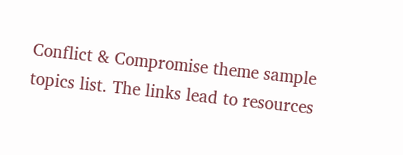Conflict & Compromise theme sample topics list. The links lead to resources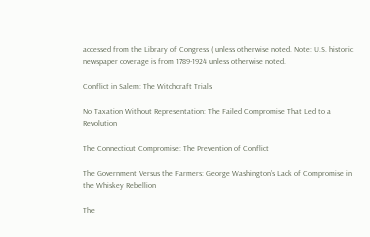accessed from the Library of Congress ( unless otherwise noted. Note: U.S. historic newspaper coverage is from 1789-1924 unless otherwise noted.

Conflict in Salem: The Witchcraft Trials

No Taxation Without Representation: The Failed Compromise That Led to a Revolution

The Connecticut Compromise: The Prevention of Conflict

The Government Versus the Farmers: George Washington’s Lack of Compromise in the Whiskey Rebellion

The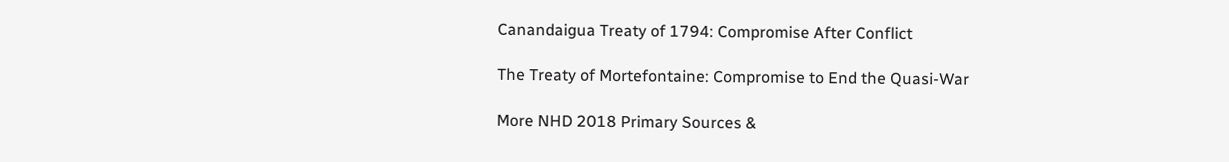Canandaigua Treaty of 1794: Compromise After Conflict

The Treaty of Mortefontaine: Compromise to End the Quasi-War

More NHD 2018 Primary Sources &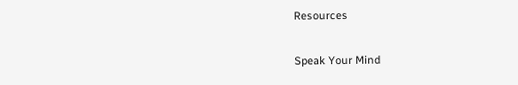Resources

Speak Your Mind